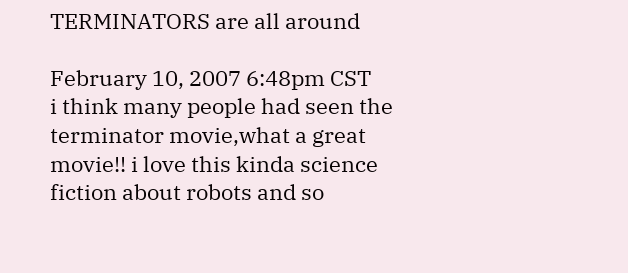TERMINATORS are all around

February 10, 2007 6:48pm CST
i think many people had seen the terminator movie,what a great movie!! i love this kinda science fiction about robots and so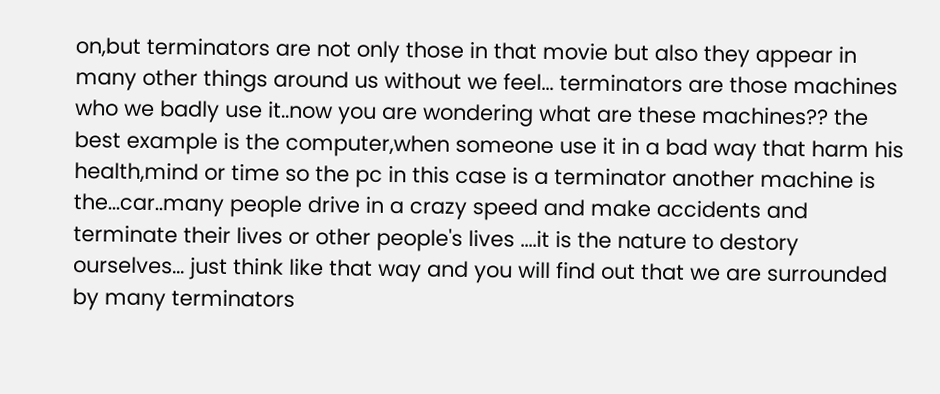on,but terminators are not only those in that movie but also they appear in many other things around us without we feel... terminators are those machines who we badly use it..now you are wondering what are these machines?? the best example is the computer,when someone use it in a bad way that harm his health,mind or time so the pc in this case is a terminator another machine is the...car..many people drive in a crazy speed and make accidents and terminate their lives or other people's lives ....it is the nature to destory ourselves... just think like that way and you will find out that we are surrounded by many terminators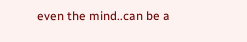even the mind..can be a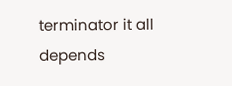terminator it all depends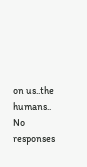on us..the humans..
No responses